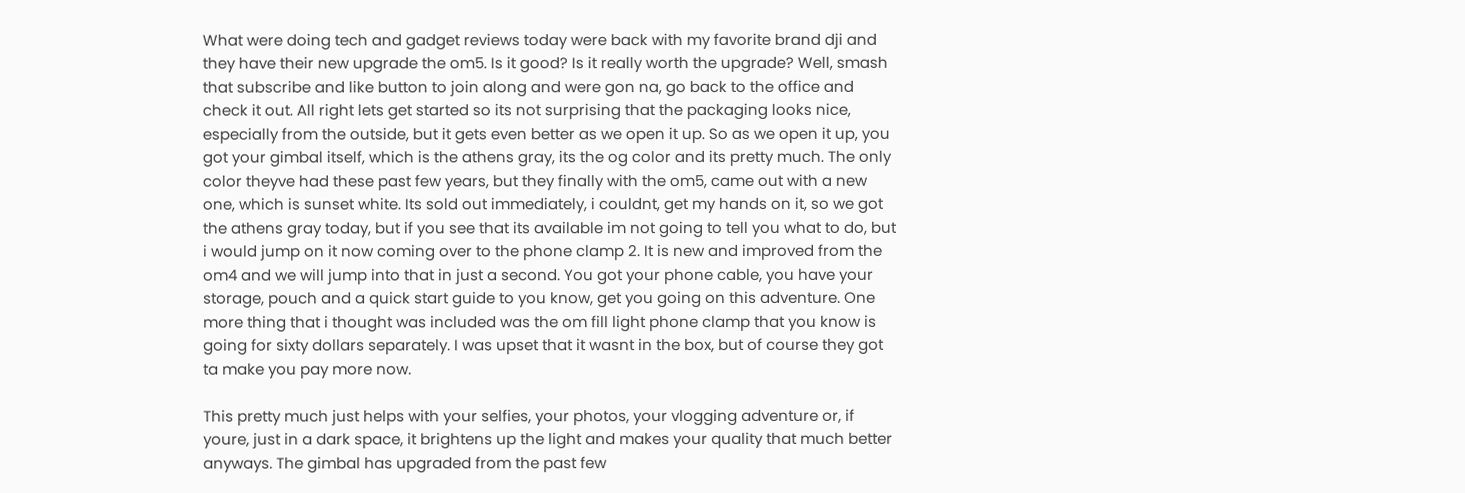What were doing tech and gadget reviews today were back with my favorite brand dji and they have their new upgrade the om5. Is it good? Is it really worth the upgrade? Well, smash that subscribe and like button to join along and were gon na, go back to the office and check it out. All right lets get started so its not surprising that the packaging looks nice, especially from the outside, but it gets even better as we open it up. So as we open it up, you got your gimbal itself, which is the athens gray, its the og color and its pretty much. The only color theyve had these past few years, but they finally with the om5, came out with a new one, which is sunset white. Its sold out immediately, i couldnt, get my hands on it, so we got the athens gray today, but if you see that its available im not going to tell you what to do, but i would jump on it now coming over to the phone clamp 2. It is new and improved from the om4 and we will jump into that in just a second. You got your phone cable, you have your storage, pouch and a quick start guide to you know, get you going on this adventure. One more thing that i thought was included was the om fill light phone clamp that you know is going for sixty dollars separately. I was upset that it wasnt in the box, but of course they got ta make you pay more now.

This pretty much just helps with your selfies, your photos, your vlogging adventure or, if youre, just in a dark space, it brightens up the light and makes your quality that much better anyways. The gimbal has upgraded from the past few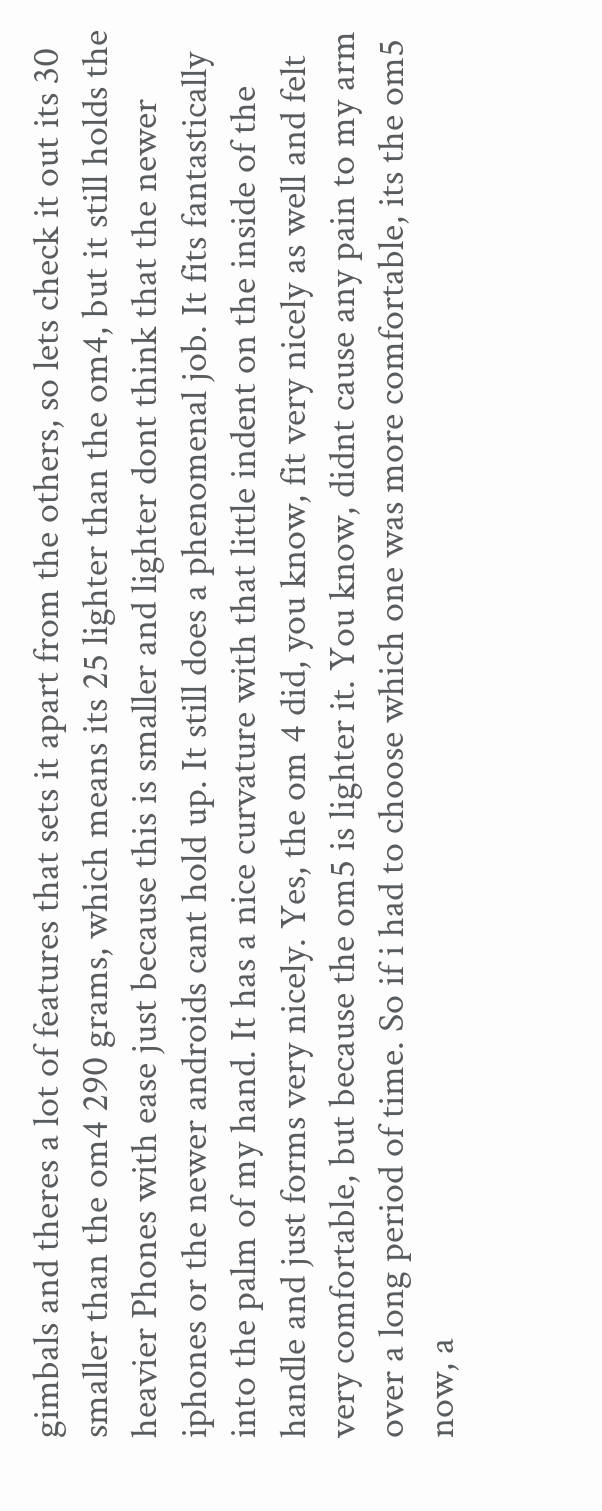gimbals and theres a lot of features that sets it apart from the others, so lets check it out its 30 smaller than the om4 290 grams, which means its 25 lighter than the om4, but it still holds the heavier Phones with ease just because this is smaller and lighter dont think that the newer iphones or the newer androids cant hold up. It still does a phenomenal job. It fits fantastically into the palm of my hand. It has a nice curvature with that little indent on the inside of the handle and just forms very nicely. Yes, the om 4 did, you know, fit very nicely as well and felt very comfortable, but because the om5 is lighter it. You know, didnt cause any pain to my arm over a long period of time. So if i had to choose which one was more comfortable, its the om5 now, a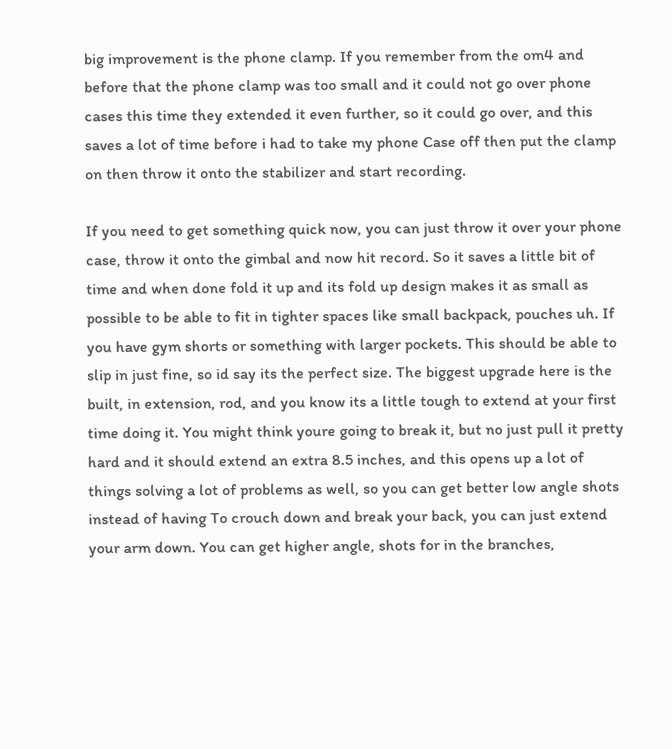big improvement is the phone clamp. If you remember from the om4 and before that the phone clamp was too small and it could not go over phone cases this time they extended it even further, so it could go over, and this saves a lot of time before i had to take my phone Case off then put the clamp on then throw it onto the stabilizer and start recording.

If you need to get something quick now, you can just throw it over your phone case, throw it onto the gimbal and now hit record. So it saves a little bit of time and when done fold it up and its fold up design makes it as small as possible to be able to fit in tighter spaces like small backpack, pouches uh. If you have gym shorts or something with larger pockets. This should be able to slip in just fine, so id say its the perfect size. The biggest upgrade here is the built, in extension, rod, and you know its a little tough to extend at your first time doing it. You might think youre going to break it, but no just pull it pretty hard and it should extend an extra 8.5 inches, and this opens up a lot of things solving a lot of problems as well, so you can get better low angle shots instead of having To crouch down and break your back, you can just extend your arm down. You can get higher angle, shots for in the branches,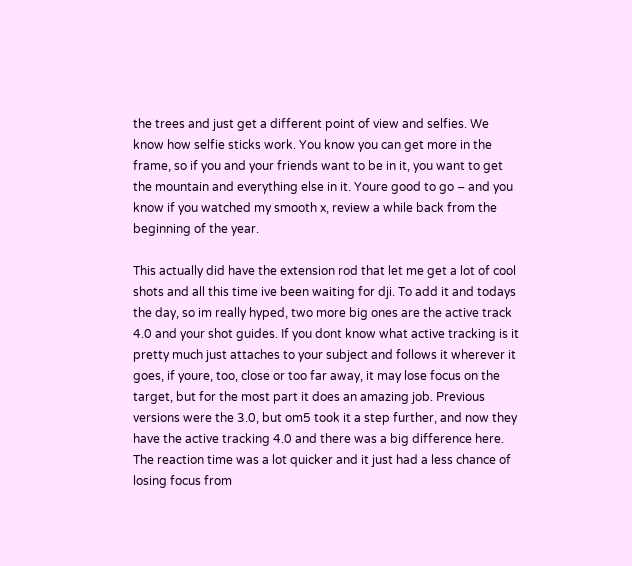the trees and just get a different point of view and selfies. We know how selfie sticks work. You know you can get more in the frame, so if you and your friends want to be in it, you want to get the mountain and everything else in it. Youre good to go – and you know if you watched my smooth x, review a while back from the beginning of the year.

This actually did have the extension rod that let me get a lot of cool shots and all this time ive been waiting for dji. To add it and todays the day, so im really hyped, two more big ones are the active track 4.0 and your shot guides. If you dont know what active tracking is it pretty much just attaches to your subject and follows it wherever it goes, if youre, too, close or too far away, it may lose focus on the target, but for the most part it does an amazing job. Previous versions were the 3.0, but om5 took it a step further, and now they have the active tracking 4.0 and there was a big difference here. The reaction time was a lot quicker and it just had a less chance of losing focus from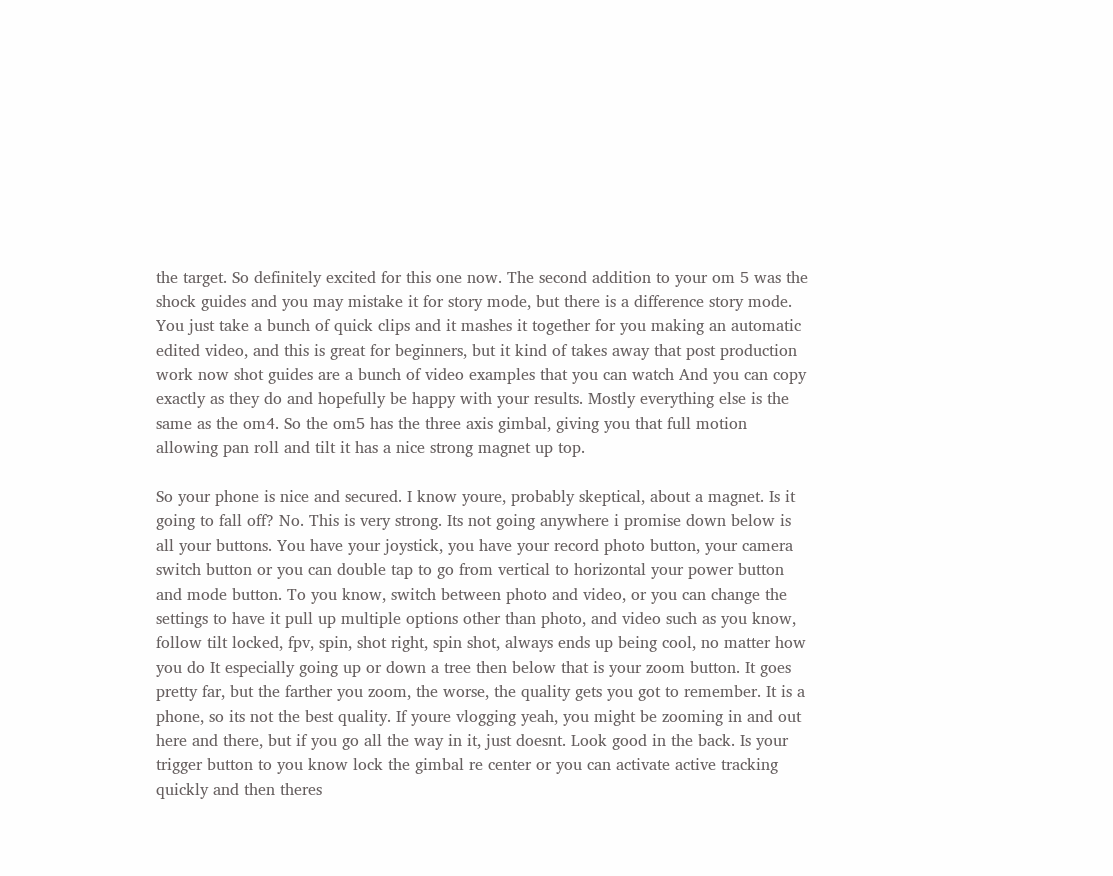the target. So definitely excited for this one now. The second addition to your om 5 was the shock guides and you may mistake it for story mode, but there is a difference story mode. You just take a bunch of quick clips and it mashes it together for you making an automatic edited video, and this is great for beginners, but it kind of takes away that post production work now shot guides are a bunch of video examples that you can watch And you can copy exactly as they do and hopefully be happy with your results. Mostly everything else is the same as the om4. So the om5 has the three axis gimbal, giving you that full motion allowing pan roll and tilt it has a nice strong magnet up top.

So your phone is nice and secured. I know youre, probably skeptical, about a magnet. Is it going to fall off? No. This is very strong. Its not going anywhere i promise down below is all your buttons. You have your joystick, you have your record photo button, your camera switch button or you can double tap to go from vertical to horizontal your power button and mode button. To you know, switch between photo and video, or you can change the settings to have it pull up multiple options other than photo, and video such as you know, follow tilt locked, fpv, spin, shot right, spin shot, always ends up being cool, no matter how you do It especially going up or down a tree then below that is your zoom button. It goes pretty far, but the farther you zoom, the worse, the quality gets you got to remember. It is a phone, so its not the best quality. If youre vlogging yeah, you might be zooming in and out here and there, but if you go all the way in it, just doesnt. Look good in the back. Is your trigger button to you know lock the gimbal re center or you can activate active tracking quickly and then theres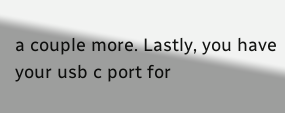a couple more. Lastly, you have your usb c port for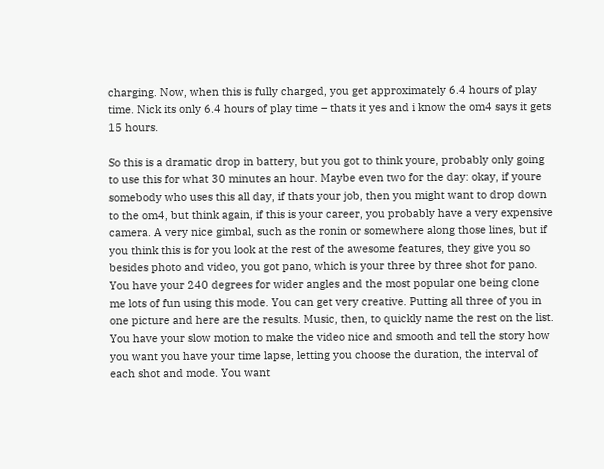charging. Now, when this is fully charged, you get approximately 6.4 hours of play time. Nick its only 6.4 hours of play time – thats it yes and i know the om4 says it gets 15 hours.

So this is a dramatic drop in battery, but you got to think youre, probably only going to use this for what 30 minutes an hour. Maybe even two for the day: okay, if youre somebody who uses this all day, if thats your job, then you might want to drop down to the om4, but think again, if this is your career, you probably have a very expensive camera. A very nice gimbal, such as the ronin or somewhere along those lines, but if you think this is for you look at the rest of the awesome features, they give you so besides photo and video, you got pano, which is your three by three shot for pano. You have your 240 degrees for wider angles and the most popular one being clone me lots of fun using this mode. You can get very creative. Putting all three of you in one picture and here are the results. Music, then, to quickly name the rest on the list. You have your slow motion to make the video nice and smooth and tell the story how you want you have your time lapse, letting you choose the duration, the interval of each shot and mode. You want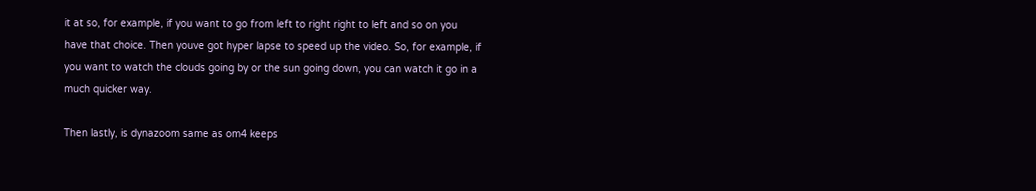it at so, for example, if you want to go from left to right right to left and so on you have that choice. Then youve got hyper lapse to speed up the video. So, for example, if you want to watch the clouds going by or the sun going down, you can watch it go in a much quicker way.

Then lastly, is dynazoom same as om4 keeps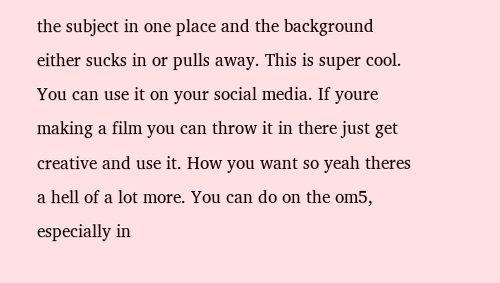the subject in one place and the background either sucks in or pulls away. This is super cool. You can use it on your social media. If youre making a film you can throw it in there just get creative and use it. How you want so yeah theres a hell of a lot more. You can do on the om5, especially in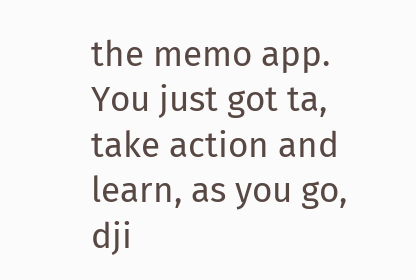the memo app. You just got ta, take action and learn, as you go, dji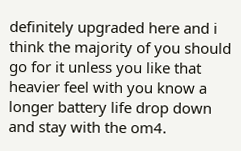definitely upgraded here and i think the majority of you should go for it unless you like that heavier feel with you know a longer battery life drop down and stay with the om4.